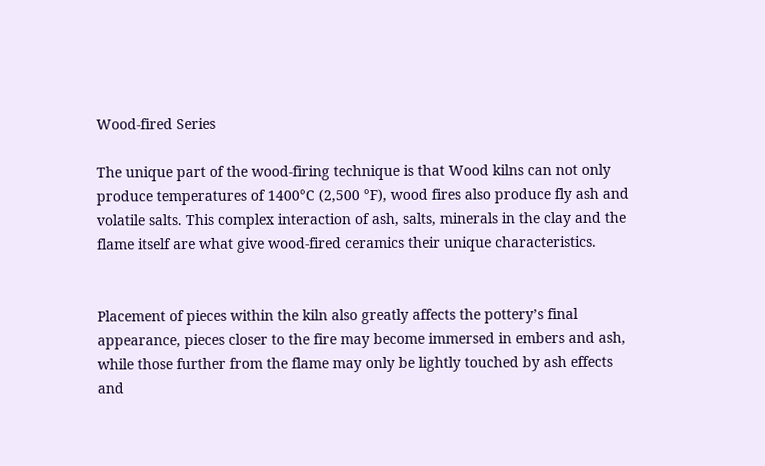Wood-fired Series

The unique part of the wood-firing technique is that Wood kilns can not only produce temperatures of 1400°C (2,500 °F), wood fires also produce fly ash and volatile salts. This complex interaction of ash, salts, minerals in the clay and the flame itself are what give wood-fired ceramics their unique characteristics.


Placement of pieces within the kiln also greatly affects the pottery’s final appearance, pieces closer to the fire may become immersed in embers and ash, while those further from the flame may only be lightly touched by ash effects and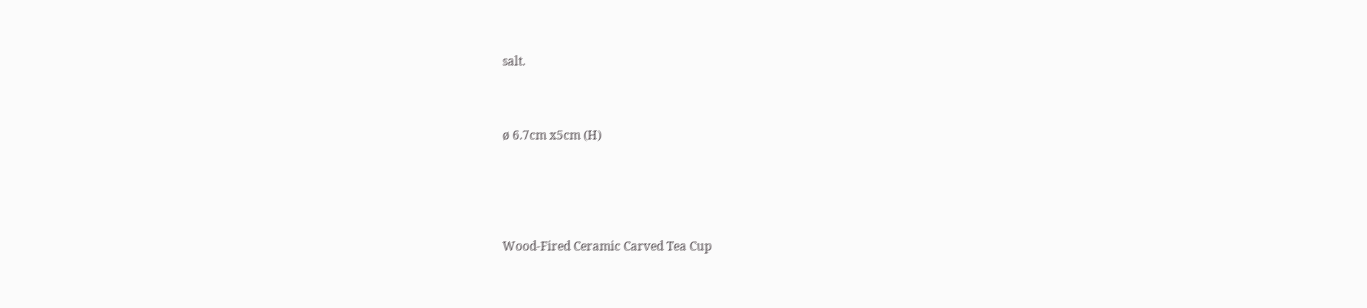salt.



ø 6.7cm x5cm (H)





Wood-Fired Ceramic Carved Tea Cup